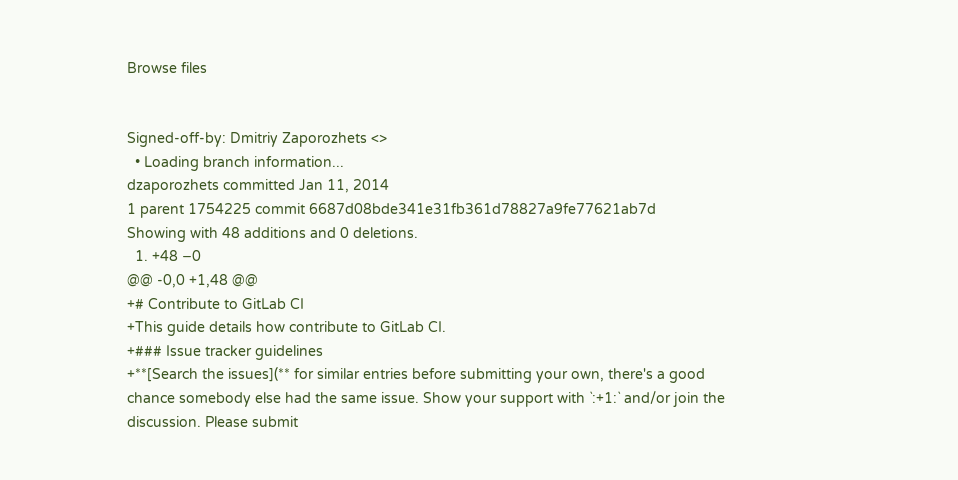Browse files


Signed-off-by: Dmitriy Zaporozhets <>
  • Loading branch information...
dzaporozhets committed Jan 11, 2014
1 parent 1754225 commit 6687d08bde341e31fb361d78827a9fe77621ab7d
Showing with 48 additions and 0 deletions.
  1. +48 −0
@@ -0,0 +1,48 @@
+# Contribute to GitLab CI
+This guide details how contribute to GitLab CI.
+### Issue tracker guidelines
+**[Search the issues](** for similar entries before submitting your own, there's a good chance somebody else had the same issue. Show your support with `:+1:` and/or join the discussion. Please submit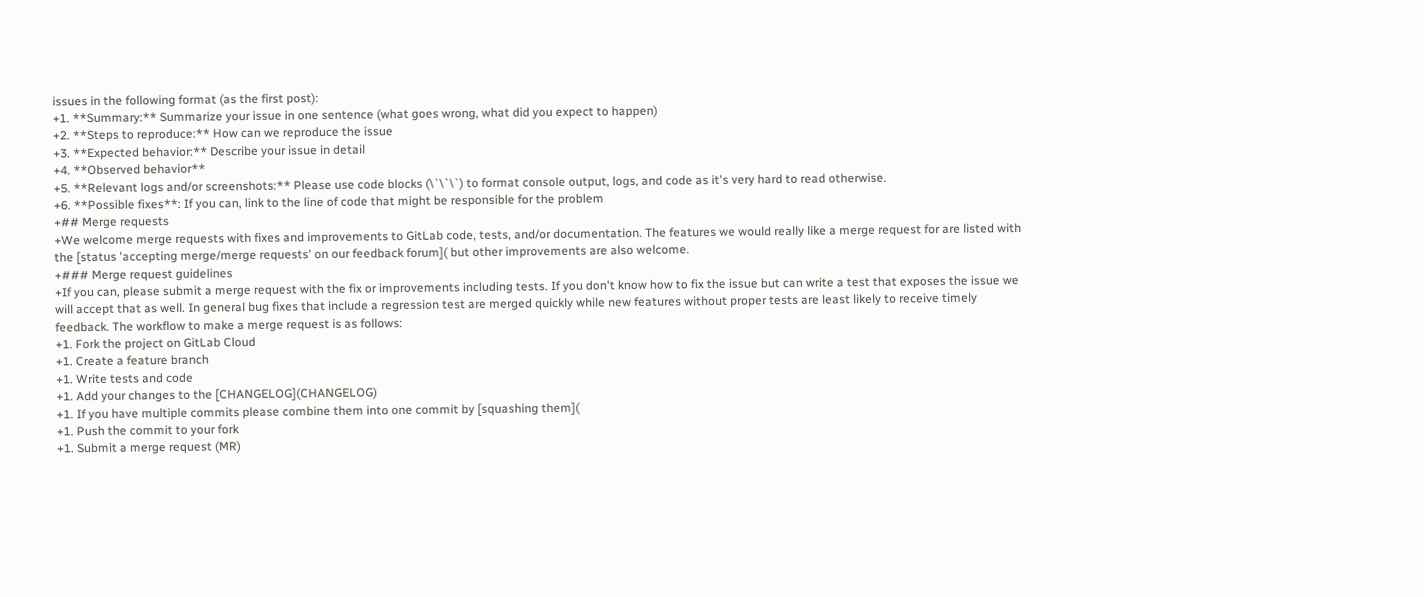issues in the following format (as the first post):
+1. **Summary:** Summarize your issue in one sentence (what goes wrong, what did you expect to happen)
+2. **Steps to reproduce:** How can we reproduce the issue
+3. **Expected behavior:** Describe your issue in detail
+4. **Observed behavior**
+5. **Relevant logs and/or screenshots:** Please use code blocks (\`\`\`) to format console output, logs, and code as it's very hard to read otherwise.
+6. **Possible fixes**: If you can, link to the line of code that might be responsible for the problem
+## Merge requests
+We welcome merge requests with fixes and improvements to GitLab code, tests, and/or documentation. The features we would really like a merge request for are listed with the [status 'accepting merge/merge requests' on our feedback forum]( but other improvements are also welcome.
+### Merge request guidelines
+If you can, please submit a merge request with the fix or improvements including tests. If you don't know how to fix the issue but can write a test that exposes the issue we will accept that as well. In general bug fixes that include a regression test are merged quickly while new features without proper tests are least likely to receive timely feedback. The workflow to make a merge request is as follows:
+1. Fork the project on GitLab Cloud
+1. Create a feature branch
+1. Write tests and code
+1. Add your changes to the [CHANGELOG](CHANGELOG)
+1. If you have multiple commits please combine them into one commit by [squashing them](
+1. Push the commit to your fork
+1. Submit a merge request (MR)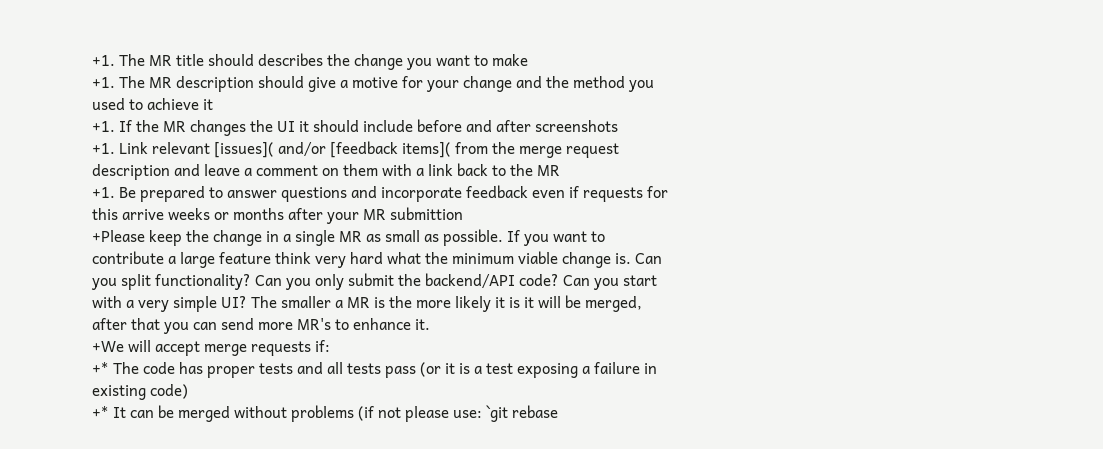+1. The MR title should describes the change you want to make
+1. The MR description should give a motive for your change and the method you used to achieve it
+1. If the MR changes the UI it should include before and after screenshots
+1. Link relevant [issues]( and/or [feedback items]( from the merge request description and leave a comment on them with a link back to the MR
+1. Be prepared to answer questions and incorporate feedback even if requests for this arrive weeks or months after your MR submittion
+Please keep the change in a single MR as small as possible. If you want to contribute a large feature think very hard what the minimum viable change is. Can you split functionality? Can you only submit the backend/API code? Can you start with a very simple UI? The smaller a MR is the more likely it is it will be merged, after that you can send more MR's to enhance it.
+We will accept merge requests if:
+* The code has proper tests and all tests pass (or it is a test exposing a failure in existing code)
+* It can be merged without problems (if not please use: `git rebase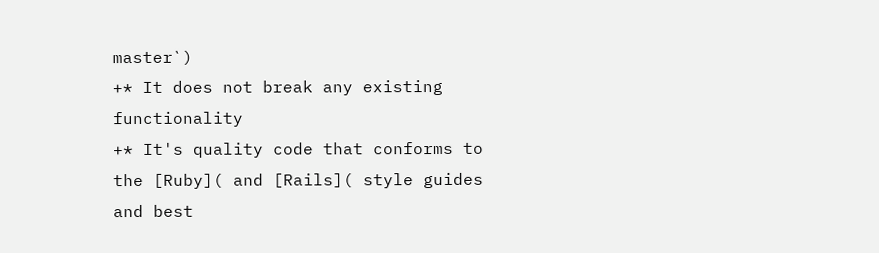master`)
+* It does not break any existing functionality
+* It's quality code that conforms to the [Ruby]( and [Rails]( style guides and best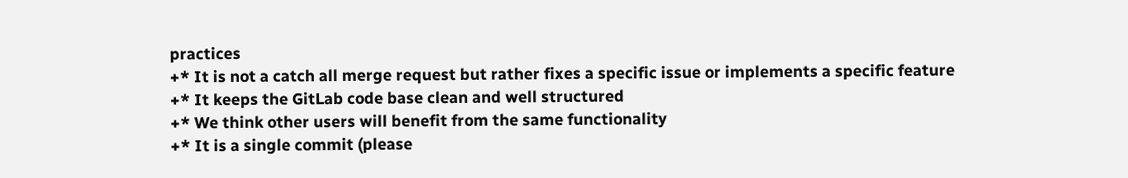practices
+* It is not a catch all merge request but rather fixes a specific issue or implements a specific feature
+* It keeps the GitLab code base clean and well structured
+* We think other users will benefit from the same functionality
+* It is a single commit (please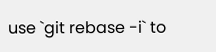use `git rebase -i` to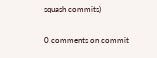squash commits)

0 comments on commit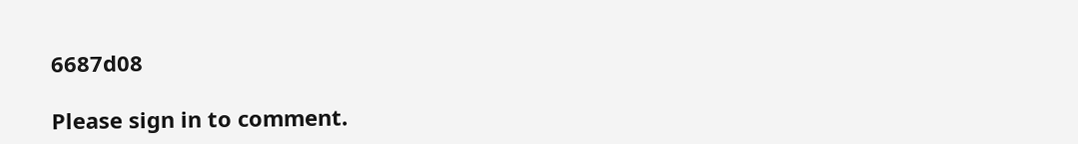6687d08

Please sign in to comment.